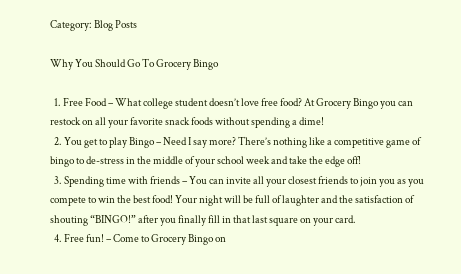Category: Blog Posts

Why You Should Go To Grocery Bingo

  1. Free Food – What college student doesn’t love free food? At Grocery Bingo you can restock on all your favorite snack foods without spending a dime!
  2. You get to play Bingo – Need I say more? There’s nothing like a competitive game of bingo to de-stress in the middle of your school week and take the edge off!
  3. Spending time with friends – You can invite all your closest friends to join you as you compete to win the best food! Your night will be full of laughter and the satisfaction of shouting “BINGO!” after you finally fill in that last square on your card.
  4. Free fun! – Come to Grocery Bingo on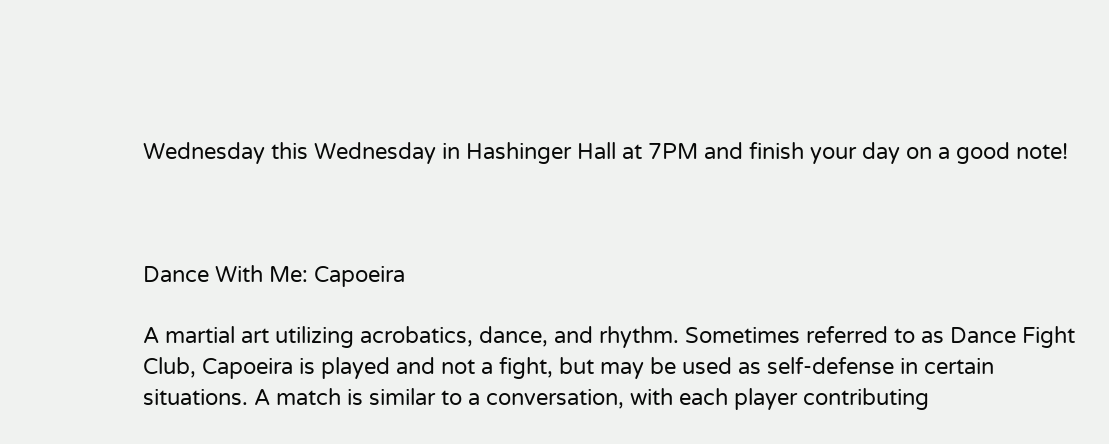Wednesday this Wednesday in Hashinger Hall at 7PM and finish your day on a good note!



Dance With Me: Capoeira

A martial art utilizing acrobatics, dance, and rhythm. Sometimes referred to as Dance Fight Club, Capoeira is played and not a fight, but may be used as self-defense in certain situations. A match is similar to a conversation, with each player contributing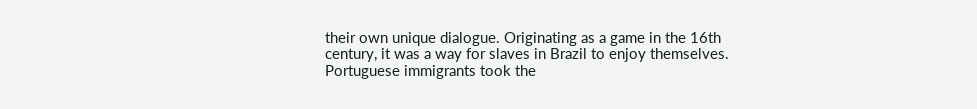their own unique dialogue. Originating as a game in the 16th century, it was a way for slaves in Brazil to enjoy themselves. Portuguese immigrants took the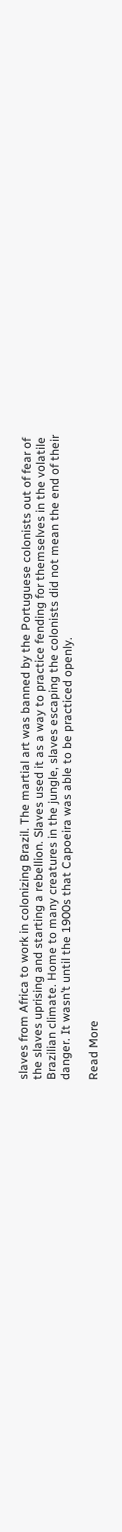slaves from Africa to work in colonizing Brazil. The martial art was banned by the Portuguese colonists out of fear of the slaves uprising and starting a rebellion. Slaves used it as a way to practice fending for themselves in the volatile Brazilian climate. Home to many creatures in the jungle, slaves escaping the colonists did not mean the end of their danger. It wasn’t until the 1900s that Capoeira was able to be practiced openly.

Read More